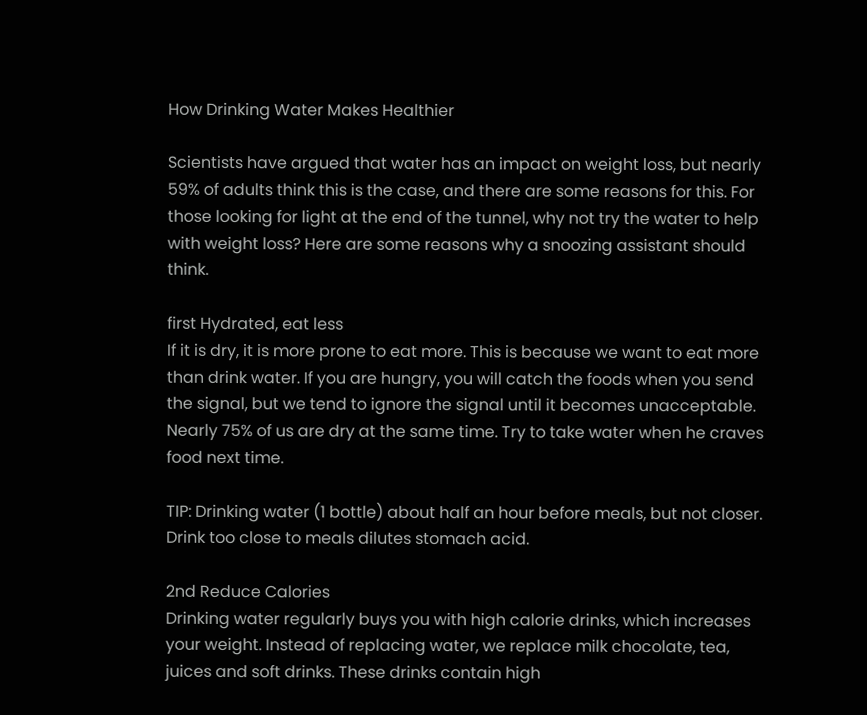How Drinking Water Makes Healthier

Scientists have argued that water has an impact on weight loss, but nearly 59% of adults think this is the case, and there are some reasons for this. For those looking for light at the end of the tunnel, why not try the water to help with weight loss? Here are some reasons why a snoozing assistant should think.

first Hydrated, eat less
If it is dry, it is more prone to eat more. This is because we want to eat more than drink water. If you are hungry, you will catch the foods when you send the signal, but we tend to ignore the signal until it becomes unacceptable. Nearly 75% of us are dry at the same time. Try to take water when he craves food next time.

TIP: Drinking water (1 bottle) about half an hour before meals, but not closer. Drink too close to meals dilutes stomach acid.

2nd Reduce Calories
Drinking water regularly buys you with high calorie drinks, which increases your weight. Instead of replacing water, we replace milk chocolate, tea, juices and soft drinks. These drinks contain high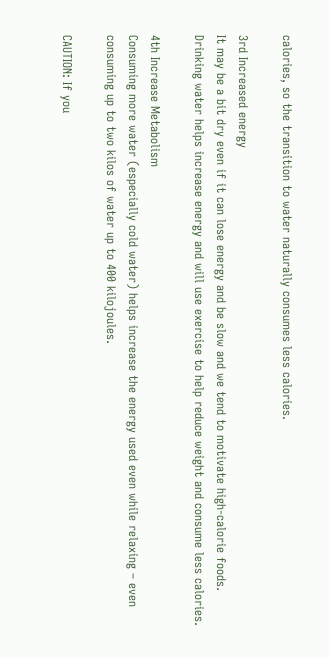calories, so the transition to water naturally consumes less calories.

3rd Increased energy
It may be a bit dry even if it can lose energy and be slow and we tend to motivate high-calorie foods. Drinking water helps increase energy and will use exercise to help reduce weight and consume less calories.

4th Increase Metabolism
Consuming more water (especially cold water) helps increase the energy used even while relaxing – even consuming up to two kilos of water up to 400 kilojoules.

CAUTION: If you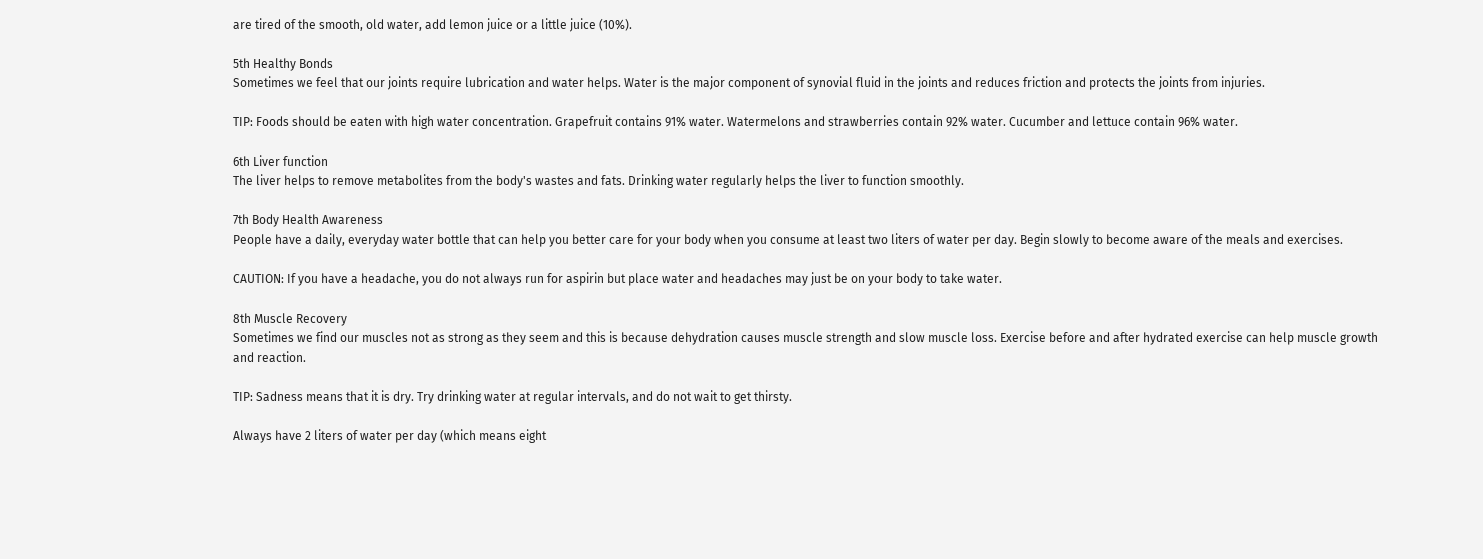are tired of the smooth, old water, add lemon juice or a little juice (10%).

5th Healthy Bonds
Sometimes we feel that our joints require lubrication and water helps. Water is the major component of synovial fluid in the joints and reduces friction and protects the joints from injuries.

TIP: Foods should be eaten with high water concentration. Grapefruit contains 91% water. Watermelons and strawberries contain 92% water. Cucumber and lettuce contain 96% water.

6th Liver function
The liver helps to remove metabolites from the body's wastes and fats. Drinking water regularly helps the liver to function smoothly.

7th Body Health Awareness
People have a daily, everyday water bottle that can help you better care for your body when you consume at least two liters of water per day. Begin slowly to become aware of the meals and exercises.

CAUTION: If you have a headache, you do not always run for aspirin but place water and headaches may just be on your body to take water.

8th Muscle Recovery
Sometimes we find our muscles not as strong as they seem and this is because dehydration causes muscle strength and slow muscle loss. Exercise before and after hydrated exercise can help muscle growth and reaction.

TIP: Sadness means that it is dry. Try drinking water at regular intervals, and do not wait to get thirsty.

Always have 2 liters of water per day (which means eight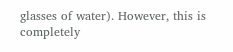glasses of water). However, this is completely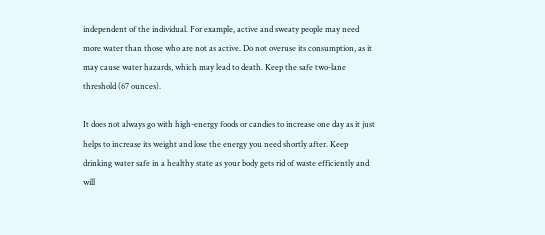independent of the individual. For example, active and sweaty people may need more water than those who are not as active. Do not overuse its consumption, as it may cause water hazards, which may lead to death. Keep the safe two-lane threshold (67 ounces).

It does not always go with high-energy foods or candies to increase one day as it just helps to increase its weight and lose the energy you need shortly after. Keep drinking water safe in a healthy state as your body gets rid of waste efficiently and will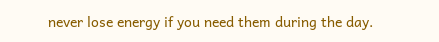never lose energy if you need them during the day.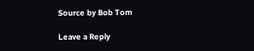Source by Bob Tom

Leave a Reply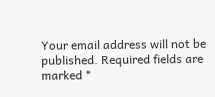Your email address will not be published. Required fields are marked *